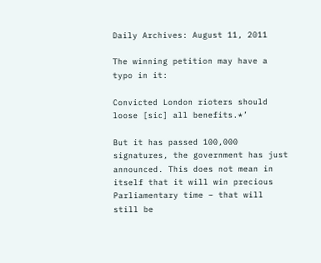Daily Archives: August 11, 2011

The winning petition may have a typo in it:

Convicted London rioters should loose [sic] all benefits.*’

But it has passed 100,000 signatures, the government has just announced. This does not mean in itself that it will win precious Parliamentary time – that will still be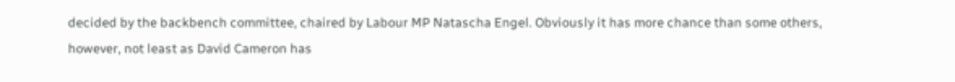decided by the backbench committee, chaired by Labour MP Natascha Engel. Obviously it has more chance than some others, however, not least as David Cameron has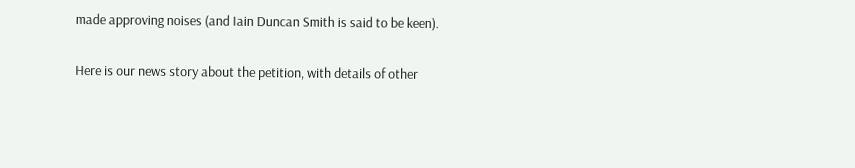made approving noises (and Iain Duncan Smith is said to be keen).

Here is our news story about the petition, with details of other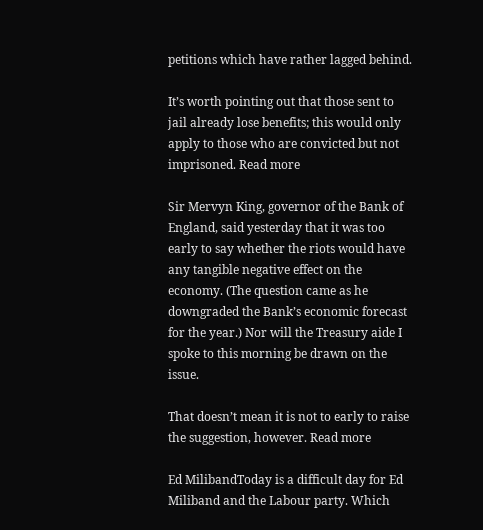petitions which have rather lagged behind.

It’s worth pointing out that those sent to jail already lose benefits; this would only apply to those who are convicted but not imprisoned. Read more

Sir Mervyn King, governor of the Bank of England, said yesterday that it was too early to say whether the riots would have any tangible negative effect on the economy. (The question came as he downgraded the Bank’s economic forecast for the year.) Nor will the Treasury aide I spoke to this morning be drawn on the issue.

That doesn’t mean it is not to early to raise the suggestion, however. Read more

Ed MilibandToday is a difficult day for Ed Miliband and the Labour party. Which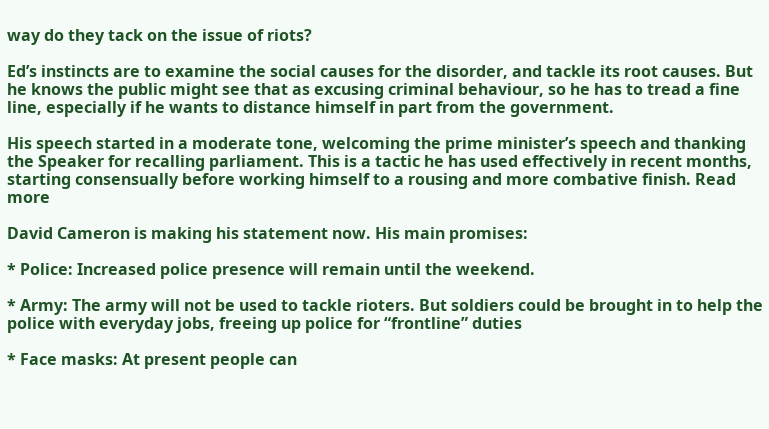way do they tack on the issue of riots?

Ed’s instincts are to examine the social causes for the disorder, and tackle its root causes. But he knows the public might see that as excusing criminal behaviour, so he has to tread a fine line, especially if he wants to distance himself in part from the government.

His speech started in a moderate tone, welcoming the prime minister’s speech and thanking the Speaker for recalling parliament. This is a tactic he has used effectively in recent months, starting consensually before working himself to a rousing and more combative finish. Read more

David Cameron is making his statement now. His main promises:

* Police: Increased police presence will remain until the weekend.

* Army: The army will not be used to tackle rioters. But soldiers could be brought in to help the police with everyday jobs, freeing up police for “frontline” duties

* Face masks: At present people can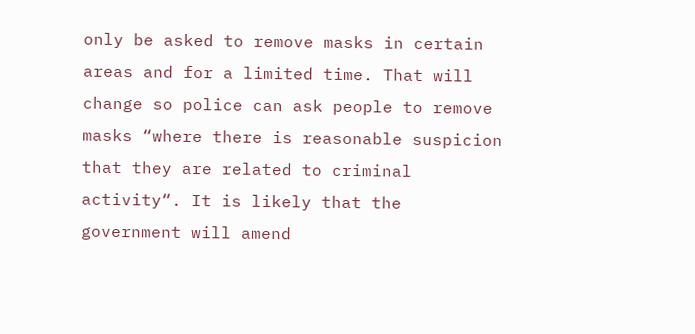only be asked to remove masks in certain areas and for a limited time. That will change so police can ask people to remove masks “where there is reasonable suspicion that they are related to criminal activity“. It is likely that the government will amend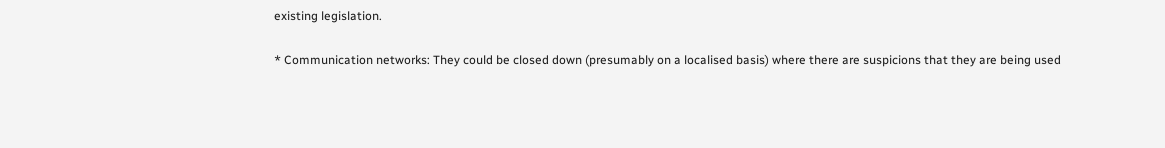existing legislation.

* Communication networks: They could be closed down (presumably on a localised basis) where there are suspicions that they are being used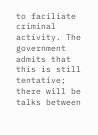to faciliate criminal activity. The government admits that this is still tentative; there will be talks between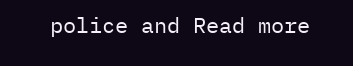police and Read more